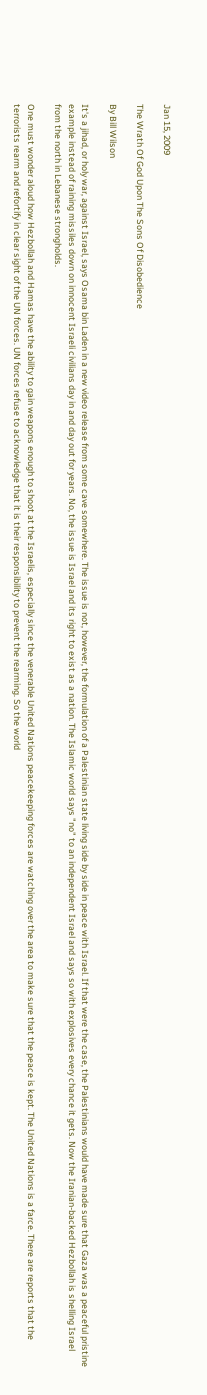Jan 15, 2009

The Wrath Of God Upon The Sons Of Disobedience

By Bill Wilson

It's a jihad, or holy war, against Israel, says Osama bin Laden in a new video release from some cave somewhere. The issue is not, however, the formulation of a Palestinian state living side by side in peace with Israel. If that were the case, the Palestinians would have made sure that Gaza was a peaceful pristine example instead of raining missiles down on innocent Israeli civilians day in and day out for years. No, the issue is Israel and its right to exist as a nation. The Islamic world says "no" to an independent Israel and says so with explosives every chance it gets. Now the Iranian-backed Hezbollah is shelling Israel from the north in Lebanese strongholds.

One must wonder aloud how Hezbollah and Hamas have the ability to gain weapons enough to shoot at the Israelis, especially since the venerable United Nations peacekeeping forces are watching over the area to make sure that the peace is kept. The United Nations is a farce. There are reports that the terrorists rearm and refortify in clear sight of the UN forces. UN forces refuse to acknowledge that it is their responsibility to prevent the rearming. So the world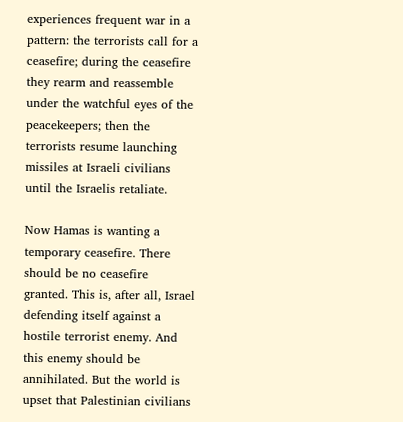experiences frequent war in a pattern: the terrorists call for a ceasefire; during the ceasefire they rearm and reassemble under the watchful eyes of the peacekeepers; then the terrorists resume launching missiles at Israeli civilians until the Israelis retaliate.

Now Hamas is wanting a temporary ceasefire. There should be no ceasefire granted. This is, after all, Israel defending itself against a hostile terrorist enemy. And this enemy should be annihilated. But the world is upset that Palestinian civilians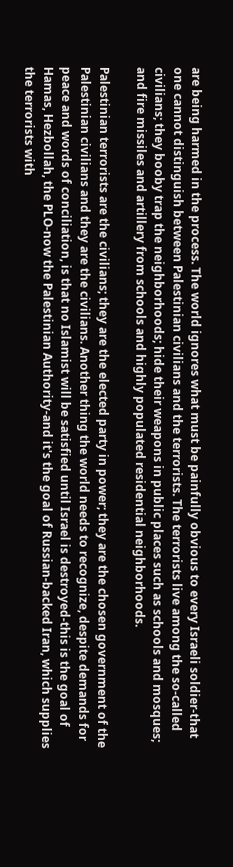are being harmed in the process. The world ignores what must be painfully obvious to every Israeli soldier-that one cannot distinguish between Palestinian civilians and the terrorists. The terrorists live among the so-called civilians; they booby trap the neighborhoods; hide their weapons in public places such as schools and mosques; and fire missiles and artillery from schools and highly populated residential neighborhoods.

Palestinian terrorists are the civilians; they are the elected party in power; they are the chosen government of the Palestinian civilians and they are the civilians. Another thing the world needs to recognize, despite demands for peace and words of conciliation, is that no Islamist will be satisfied until Israel is destroyed-this is the goal of Hamas, Hezbollah, the PLO-now the Palestinian Authority-and it's the goal of Russian-backed Iran, which supplies the terrorists with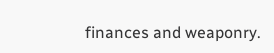finances and weaponry.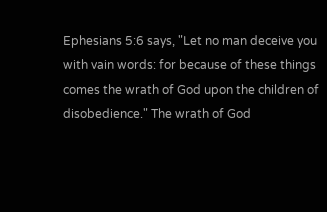Ephesians 5:6 says, "Let no man deceive you with vain words: for because of these things comes the wrath of God upon the children of disobedience." The wrath of God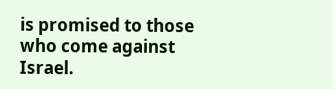is promised to those who come against Israel.